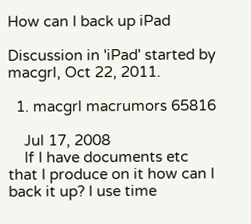How can I back up iPad

Discussion in 'iPad' started by macgrl, Oct 22, 2011.

  1. macgrl macrumors 65816

    Jul 17, 2008
    If I have documents etc that I produce on it how can I back it up? I use time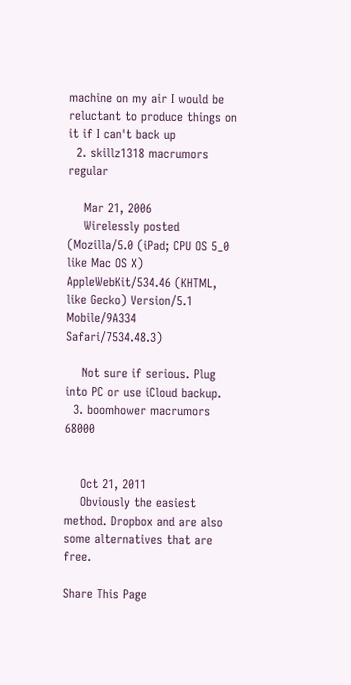machine on my air I would be reluctant to produce things on it if I can't back up
  2. skillz1318 macrumors regular

    Mar 21, 2006
    Wirelessly posted (Mozilla/5.0 (iPad; CPU OS 5_0 like Mac OS X) AppleWebKit/534.46 (KHTML, like Gecko) Version/5.1 Mobile/9A334 Safari/7534.48.3)

    Not sure if serious. Plug into PC or use iCloud backup.
  3. boomhower macrumors 68000


    Oct 21, 2011
    Obviously the easiest method. Dropbox and are also some alternatives that are free.

Share This Page